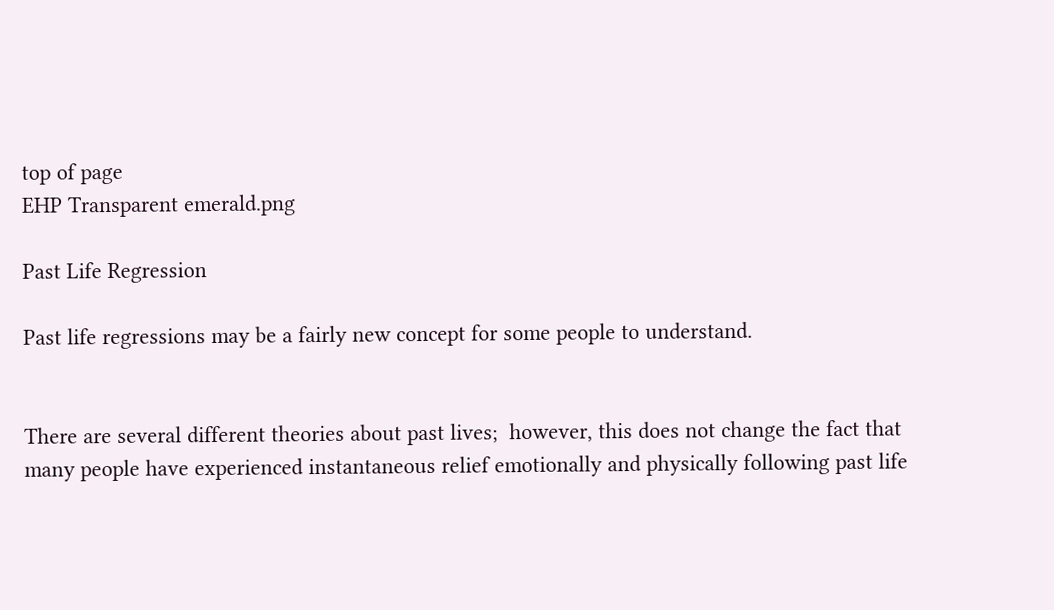top of page
EHP Transparent emerald.png

Past Life Regression

Past life regressions may be a fairly new concept for some people to understand.


There are several different theories about past lives;  however, this does not change the fact that many people have experienced instantaneous relief emotionally and physically following past life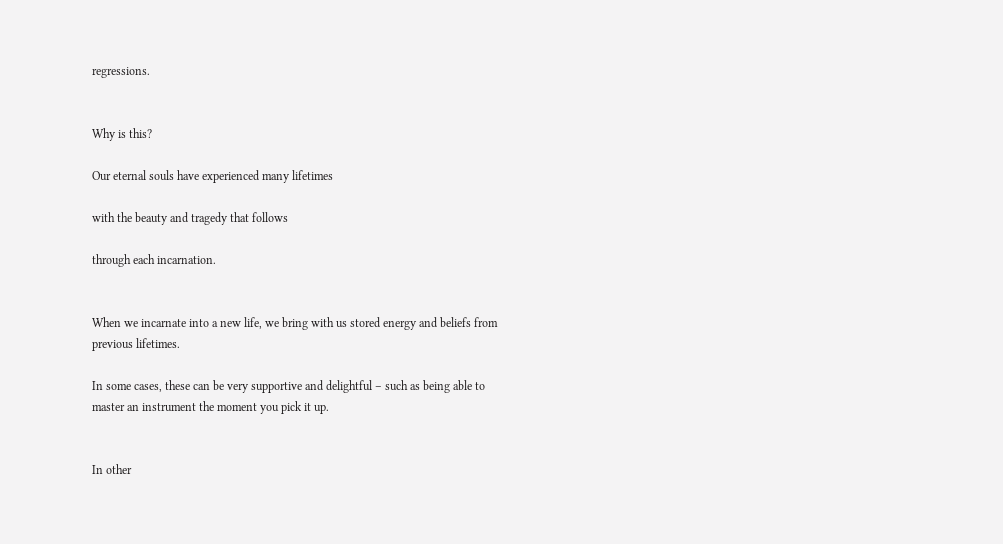regressions.


Why is this?

Our eternal souls have experienced many lifetimes

with the beauty and tragedy that follows

through each incarnation.


When we incarnate into a new life, we bring with us stored energy and beliefs from previous lifetimes.

In some cases, these can be very supportive and delightful – such as being able to master an instrument the moment you pick it up.


In other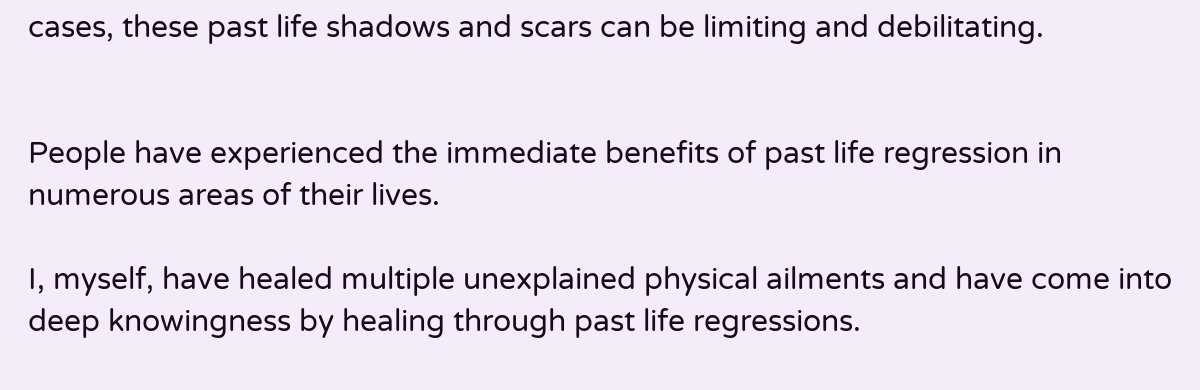cases, these past life shadows and scars can be limiting and debilitating.


People have experienced the immediate benefits of past life regression in numerous areas of their lives.

I, myself, have healed multiple unexplained physical ailments and have come into deep knowingness by healing through past life regressions.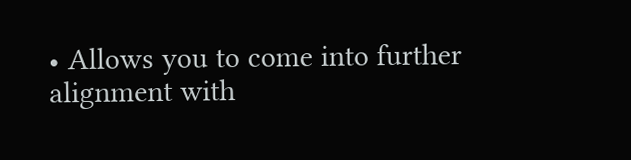• Allows you to come into further alignment with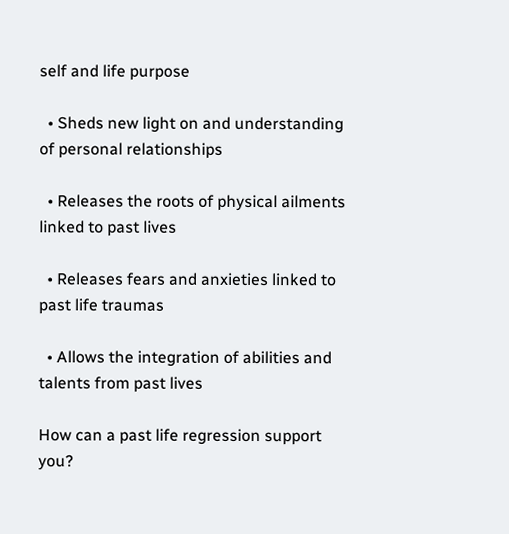self and life purpose

  • Sheds new light on and understanding of personal relationships

  • Releases the roots of physical ailments linked to past lives

  • Releases fears and anxieties linked to past life traumas

  • Allows the integration of abilities and talents from past lives

How can a past life regression support you?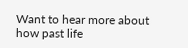Want to hear more about how past life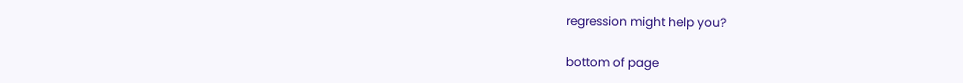regression might help you?

bottom of page